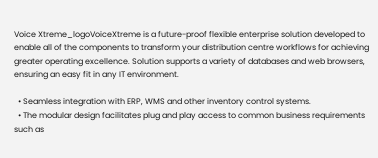Voice Xtreme_logoVoiceXtreme is a future-proof flexible enterprise solution developed to enable all of the components to transform your distribution centre workflows for achieving greater operating excellence. Solution supports a variety of databases and web browsers, ensuring an easy fit in any IT environment.

  • Seamless integration with ERP, WMS and other inventory control systems.
  • The modular design facilitates plug and play access to common business requirements such as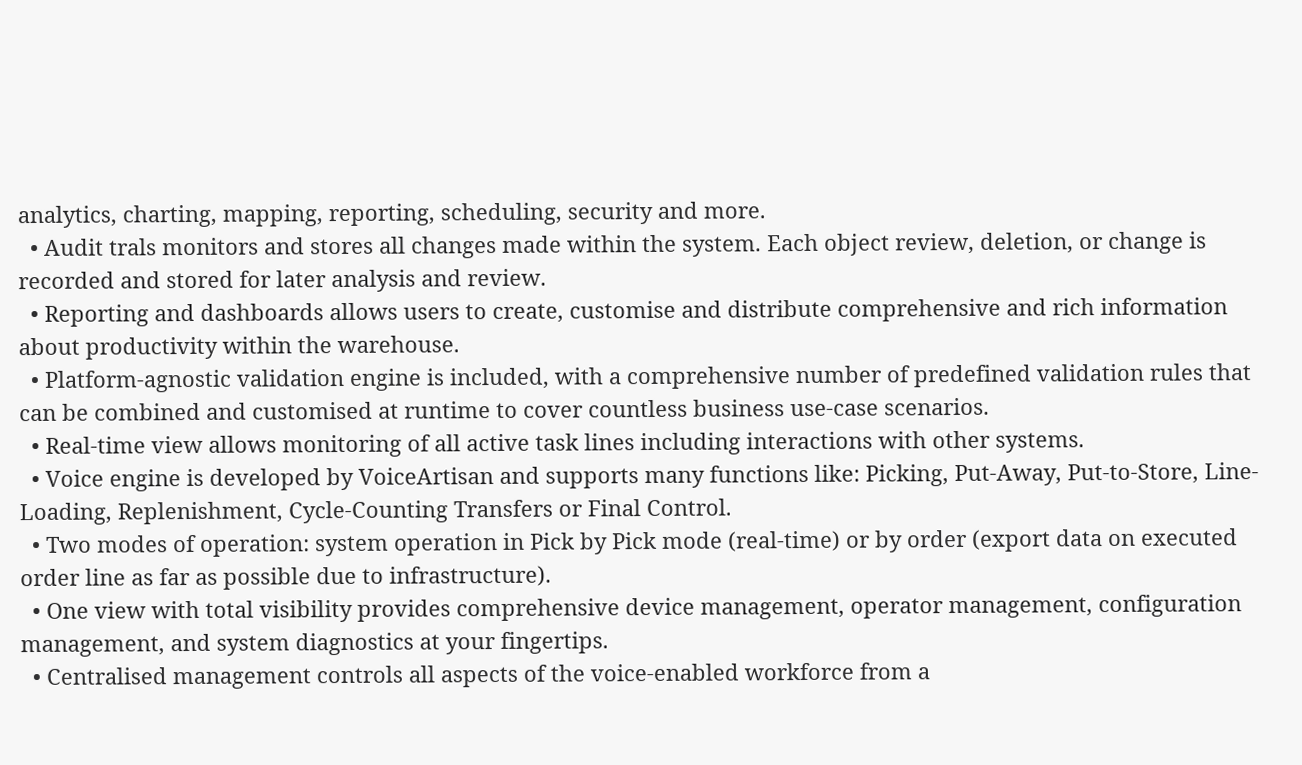analytics, charting, mapping, reporting, scheduling, security and more.
  • Audit trals monitors and stores all changes made within the system. Each object review, deletion, or change is recorded and stored for later analysis and review.
  • Reporting and dashboards allows users to create, customise and distribute comprehensive and rich information about productivity within the warehouse.
  • Platform-agnostic validation engine is included, with a comprehensive number of predefined validation rules that can be combined and customised at runtime to cover countless business use-case scenarios.
  • Real-time view allows monitoring of all active task lines including interactions with other systems.
  • Voice engine is developed by VoiceArtisan and supports many functions like: Picking, Put-Away, Put-to-Store, Line-Loading, Replenishment, Cycle-Counting Transfers or Final Control.
  • Two modes of operation: system operation in Pick by Pick mode (real-time) or by order (export data on executed order line as far as possible due to infrastructure).
  • One view with total visibility provides comprehensive device management, operator management, configuration management, and system diagnostics at your fingertips.
  • Centralised management controls all aspects of the voice-enabled workforce from a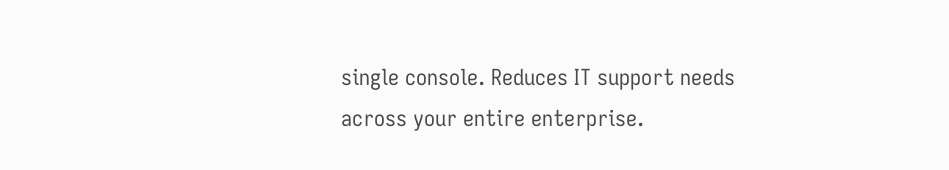single console. Reduces IT support needs across your entire enterprise.